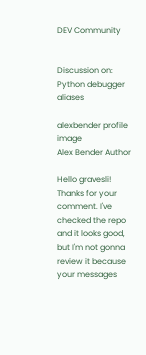DEV Community


Discussion on: Python debugger aliases

alexbender profile image
Alex Bender Author

Hello gravesli! Thanks for your comment. I've checked the repo and it looks good, but I'm not gonna review it because your messages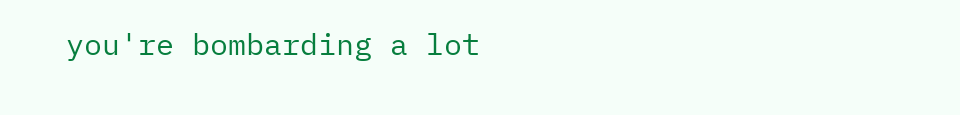you're bombarding a lot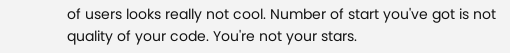of users looks really not cool. Number of start you've got is not quality of your code. You're not your stars.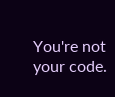You're not your code.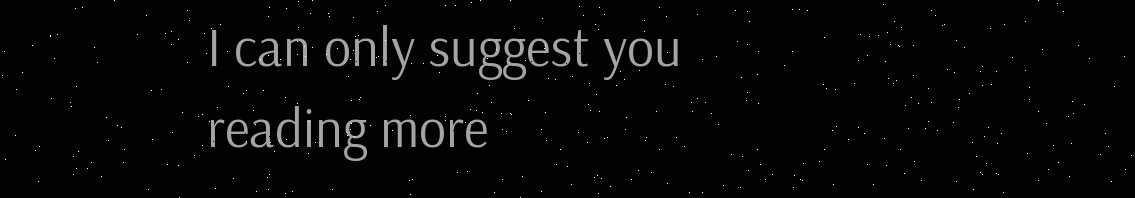I can only suggest you reading more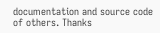documentation and source code of others. Thanks